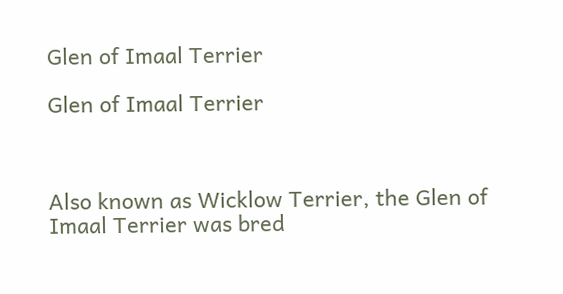Glen of Imaal Terrier

Glen of Imaal Terrier



Also known as Wicklow Terrier, the Glen of Imaal Terrier was bred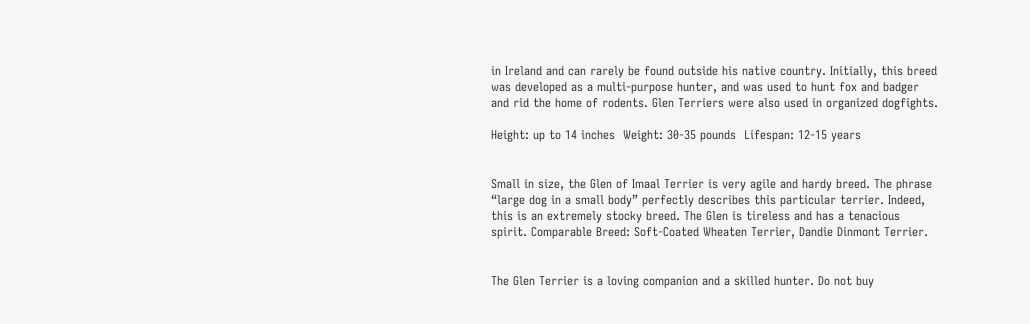in Ireland and can rarely be found outside his native country. Initially, this breed was developed as a multi-purpose hunter, and was used to hunt fox and badger and rid the home of rodents. Glen Terriers were also used in organized dogfights.

Height: up to 14 inches  Weight: 30-35 pounds  Lifespan: 12-15 years


Small in size, the Glen of Imaal Terrier is very agile and hardy breed. The phrase “large dog in a small body” perfectly describes this particular terrier. Indeed, this is an extremely stocky breed. The Glen is tireless and has a tenacious spirit. Comparable Breed: Soft-Coated Wheaten Terrier, Dandie Dinmont Terrier.


The Glen Terrier is a loving companion and a skilled hunter. Do not buy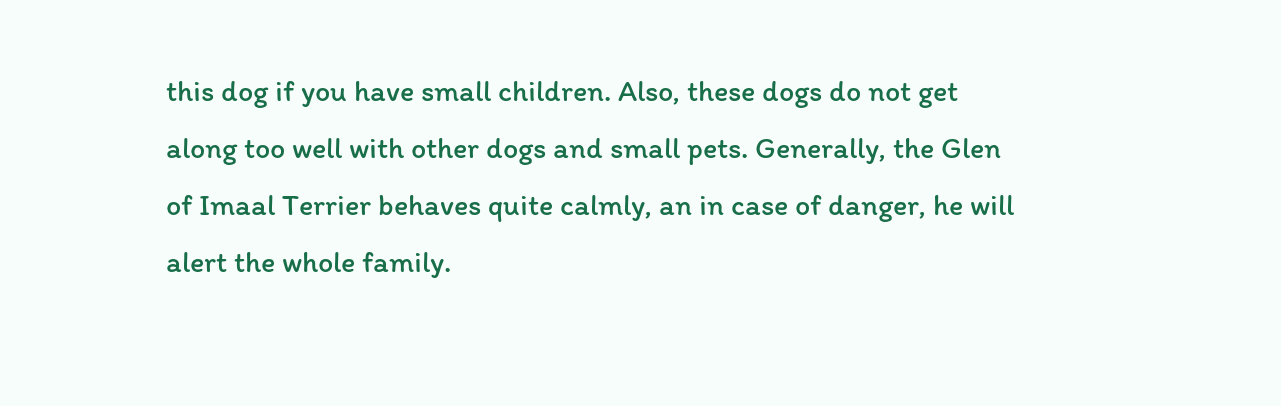this dog if you have small children. Also, these dogs do not get along too well with other dogs and small pets. Generally, the Glen of Imaal Terrier behaves quite calmly, an in case of danger, he will alert the whole family.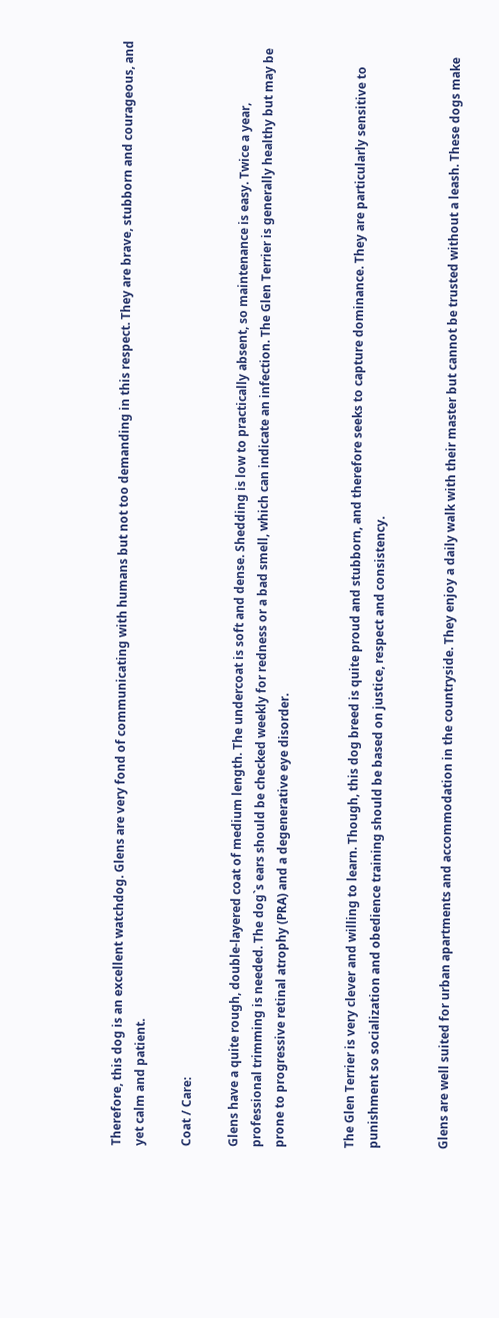Therefore, this dog is an excellent watchdog. Glens are very fond of communicating with humans but not too demanding in this respect. They are brave, stubborn and courageous, and yet calm and patient.

Coat / Care:

Glens have a quite rough, double-layered coat of medium length. The undercoat is soft and dense. Shedding is low to practically absent, so maintenance is easy. Twice a year, professional trimming is needed. The dog`s ears should be checked weekly for redness or a bad smell, which can indicate an infection. The Glen Terrier is generally healthy but may be prone to progressive retinal atrophy (PRA) and a degenerative eye disorder.


The Glen Terrier is very clever and willing to learn. Though, this dog breed is quite proud and stubborn, and therefore seeks to capture dominance. They are particularly sensitive to punishment so socialization and obedience training should be based on justice, respect and consistency.


Glens are well suited for urban apartments and accommodation in the countryside. They enjoy a daily walk with their master but cannot be trusted without a leash. These dogs make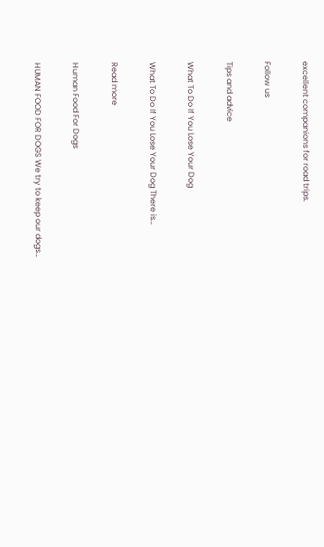excellent companions for road trips.

Follow us

Tips and advice

What To Do If You Lose Your Dog

What To Do If You Lose Your Dog There is…

Read more

Human Food For Dogs

HUMAN FOOD FOR DOGS We try to keep our dogs…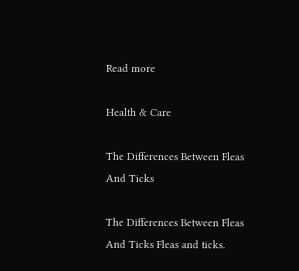Read more

Health & Care

The Differences Between Fleas And Ticks

The Differences Between Fleas And Ticks Fleas and ticks.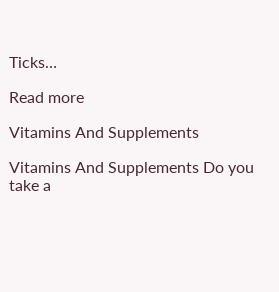Ticks…

Read more

Vitamins And Supplements

Vitamins And Supplements Do you take a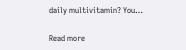daily multivitamin? You…

Read more